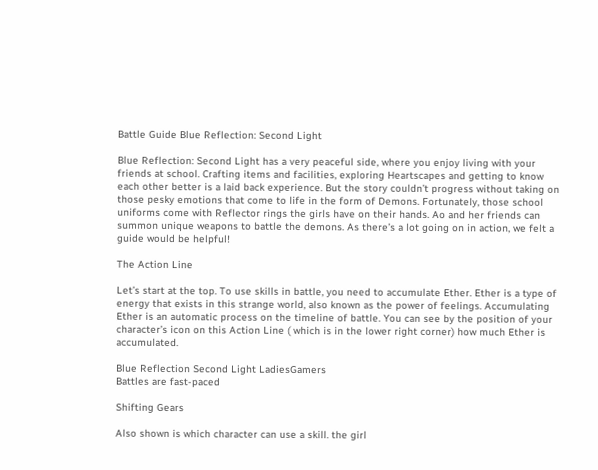Battle Guide Blue Reflection: Second Light

Blue Reflection: Second Light has a very peaceful side, where you enjoy living with your friends at school. Crafting items and facilities, exploring Heartscapes and getting to know each other better is a laid back experience. But the story couldn’t progress without taking on those pesky emotions that come to life in the form of Demons. Fortunately, those school uniforms come with Reflector rings the girls have on their hands. Ao and her friends can summon unique weapons to battle the demons. As there’s a lot going on in action, we felt a guide would be helpful!

The Action Line

Let’s start at the top. To use skills in battle, you need to accumulate Ether. Ether is a type of energy that exists in this strange world, also known as the power of feelings. Accumulating Ether is an automatic process on the timeline of battle. You can see by the position of your character’s icon on this Action Line ( which is in the lower right corner) how much Ether is accumulated.

Blue Reflection Second Light LadiesGamers
Battles are fast-paced

Shifting Gears

Also shown is which character can use a skill. the girl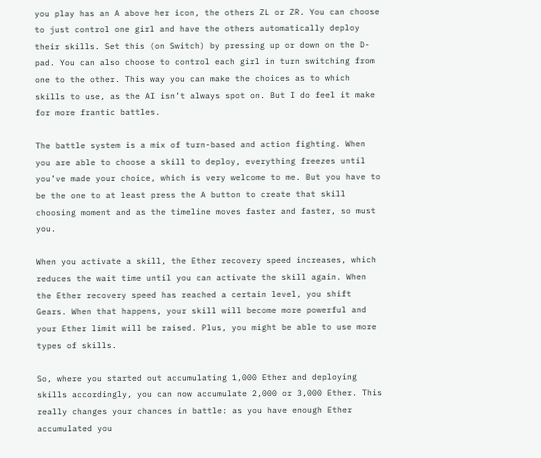you play has an A above her icon, the others ZL or ZR. You can choose to just control one girl and have the others automatically deploy their skills. Set this (on Switch) by pressing up or down on the D-pad. You can also choose to control each girl in turn switching from one to the other. This way you can make the choices as to which skills to use, as the AI isn’t always spot on. But I do feel it make for more frantic battles.

The battle system is a mix of turn-based and action fighting. When you are able to choose a skill to deploy, everything freezes until you’ve made your choice, which is very welcome to me. But you have to be the one to at least press the A button to create that skill choosing moment and as the timeline moves faster and faster, so must you.

When you activate a skill, the Ether recovery speed increases, which reduces the wait time until you can activate the skill again. When the Ether recovery speed has reached a certain level, you shift Gears. When that happens, your skill will become more powerful and your Ether limit will be raised. Plus, you might be able to use more types of skills.

So, where you started out accumulating 1,000 Ether and deploying skills accordingly, you can now accumulate 2,000 or 3,000 Ether. This really changes your chances in battle: as you have enough Ether accumulated you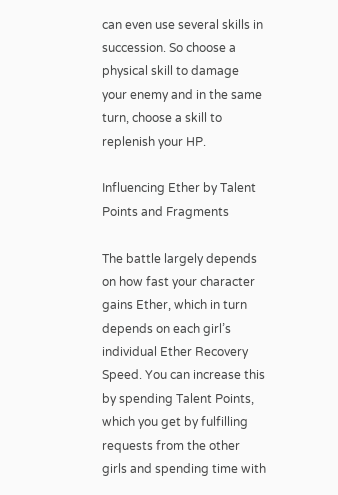can even use several skills in succession. So choose a physical skill to damage your enemy and in the same turn, choose a skill to replenish your HP.

Influencing Ether by Talent Points and Fragments

The battle largely depends on how fast your character gains Ether, which in turn depends on each girl’s individual Ether Recovery Speed. You can increase this by spending Talent Points, which you get by fulfilling requests from the other girls and spending time with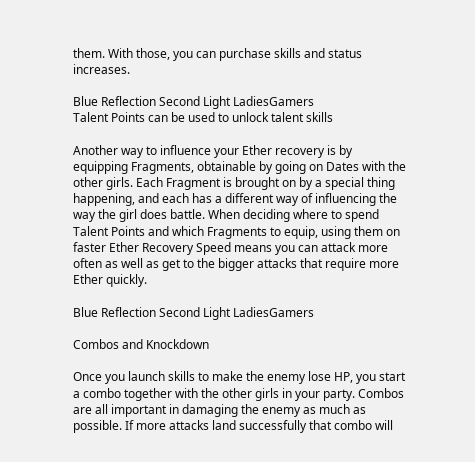them. With those, you can purchase skills and status increases.

Blue Reflection Second Light LadiesGamers
Talent Points can be used to unlock talent skills

Another way to influence your Ether recovery is by equipping Fragments, obtainable by going on Dates with the other girls. Each Fragment is brought on by a special thing happening, and each has a different way of influencing the way the girl does battle. When deciding where to spend Talent Points and which Fragments to equip, using them on faster Ether Recovery Speed means you can attack more often as well as get to the bigger attacks that require more Ether quickly.

Blue Reflection Second Light LadiesGamers

Combos and Knockdown

Once you launch skills to make the enemy lose HP, you start a combo together with the other girls in your party. Combos are all important in damaging the enemy as much as possible. If more attacks land successfully that combo will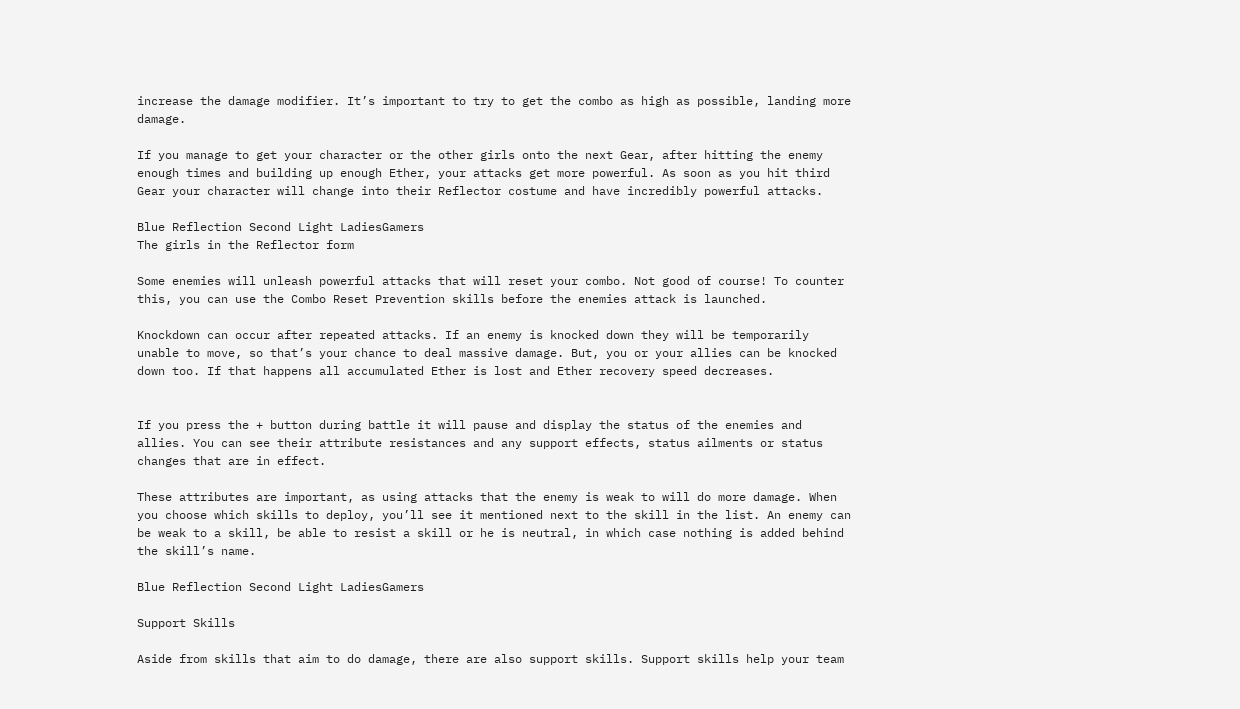increase the damage modifier. It’s important to try to get the combo as high as possible, landing more damage.

If you manage to get your character or the other girls onto the next Gear, after hitting the enemy enough times and building up enough Ether, your attacks get more powerful. As soon as you hit third Gear your character will change into their Reflector costume and have incredibly powerful attacks.

Blue Reflection Second Light LadiesGamers
The girls in the Reflector form

Some enemies will unleash powerful attacks that will reset your combo. Not good of course! To counter this, you can use the Combo Reset Prevention skills before the enemies attack is launched.

Knockdown can occur after repeated attacks. If an enemy is knocked down they will be temporarily unable to move, so that’s your chance to deal massive damage. But, you or your allies can be knocked down too. If that happens all accumulated Ether is lost and Ether recovery speed decreases.


If you press the + button during battle it will pause and display the status of the enemies and allies. You can see their attribute resistances and any support effects, status ailments or status changes that are in effect.

These attributes are important, as using attacks that the enemy is weak to will do more damage. When you choose which skills to deploy, you’ll see it mentioned next to the skill in the list. An enemy can be weak to a skill, be able to resist a skill or he is neutral, in which case nothing is added behind the skill’s name.

Blue Reflection Second Light LadiesGamers

Support Skills

Aside from skills that aim to do damage, there are also support skills. Support skills help your team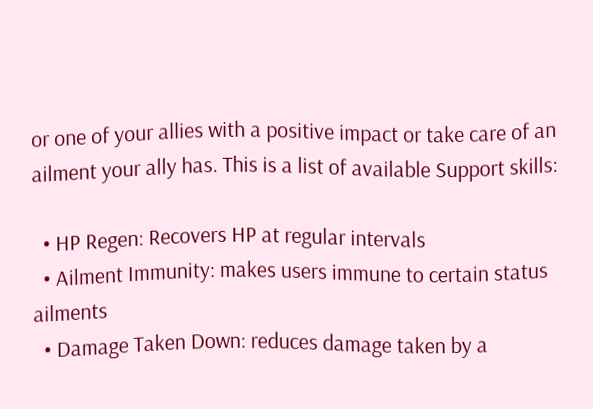or one of your allies with a positive impact or take care of an ailment your ally has. This is a list of available Support skills:

  • HP Regen: Recovers HP at regular intervals
  • Ailment Immunity: makes users immune to certain status ailments
  • Damage Taken Down: reduces damage taken by a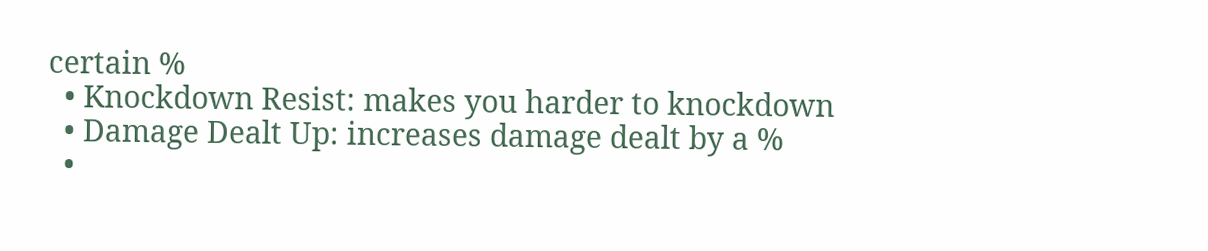certain %
  • Knockdown Resist: makes you harder to knockdown
  • Damage Dealt Up: increases damage dealt by a %
  •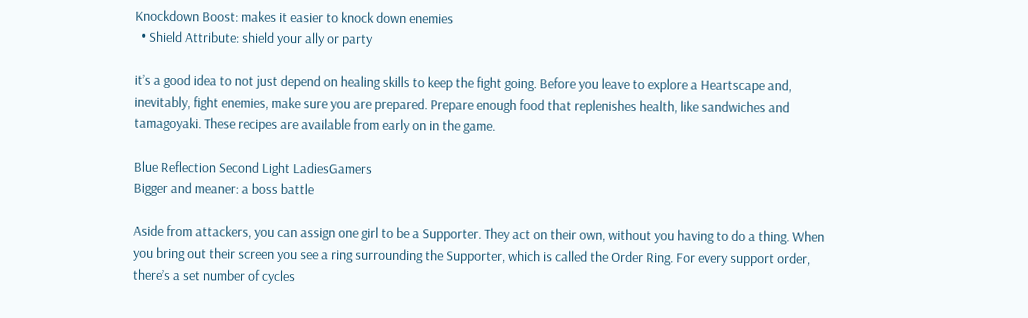Knockdown Boost: makes it easier to knock down enemies
  • Shield Attribute: shield your ally or party

it’s a good idea to not just depend on healing skills to keep the fight going. Before you leave to explore a Heartscape and, inevitably, fight enemies, make sure you are prepared. Prepare enough food that replenishes health, like sandwiches and tamagoyaki. These recipes are available from early on in the game.

Blue Reflection Second Light LadiesGamers
Bigger and meaner: a boss battle

Aside from attackers, you can assign one girl to be a Supporter. They act on their own, without you having to do a thing. When you bring out their screen you see a ring surrounding the Supporter, which is called the Order Ring. For every support order, there’s a set number of cycles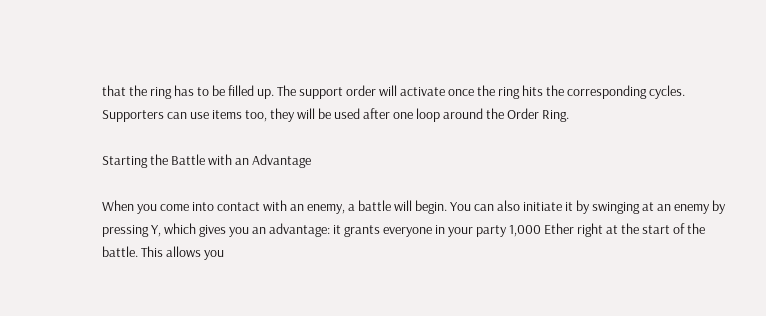that the ring has to be filled up. The support order will activate once the ring hits the corresponding cycles. Supporters can use items too, they will be used after one loop around the Order Ring.

Starting the Battle with an Advantage

When you come into contact with an enemy, a battle will begin. You can also initiate it by swinging at an enemy by pressing Y, which gives you an advantage: it grants everyone in your party 1,000 Ether right at the start of the battle. This allows you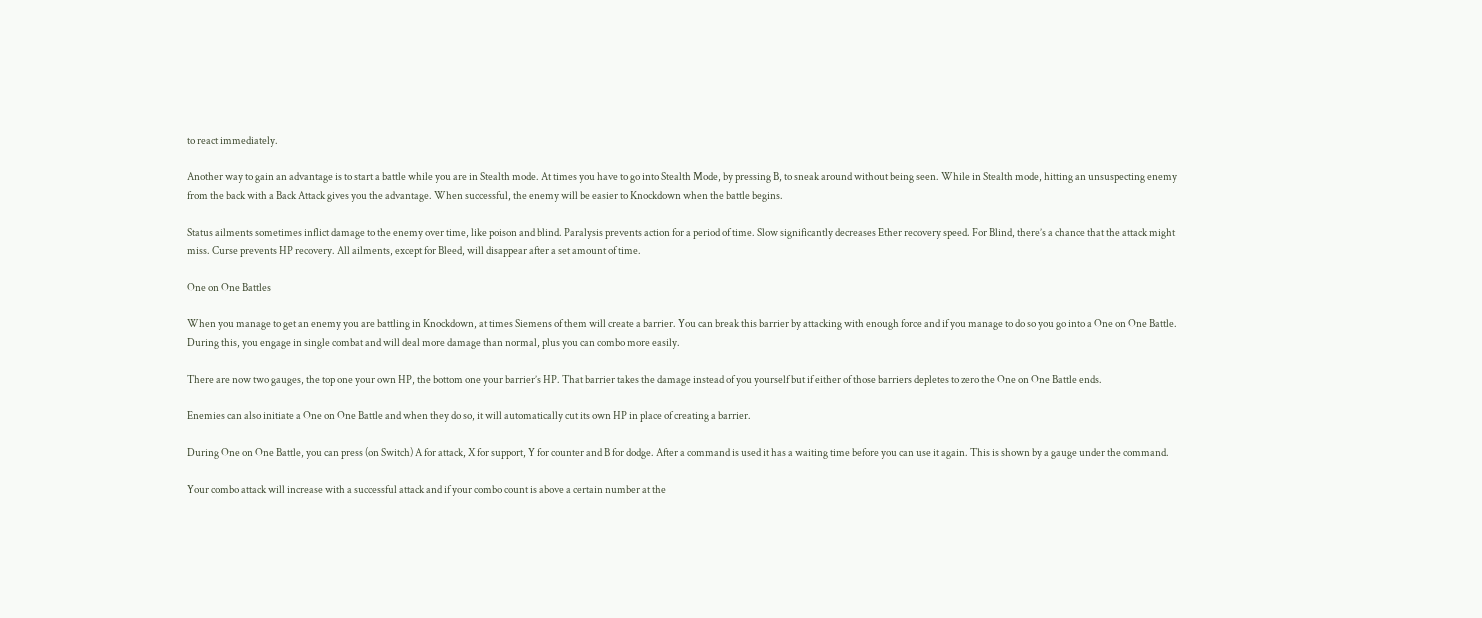to react immediately.

Another way to gain an advantage is to start a battle while you are in Stealth mode. At times you have to go into Stealth Mode, by pressing B, to sneak around without being seen. While in Stealth mode, hitting an unsuspecting enemy from the back with a Back Attack gives you the advantage. When successful, the enemy will be easier to Knockdown when the battle begins.

Status ailments sometimes inflict damage to the enemy over time, like poison and blind. Paralysis prevents action for a period of time. Slow significantly decreases Ether recovery speed. For Blind, there’s a chance that the attack might miss. Curse prevents HP recovery. All ailments, except for Bleed, will disappear after a set amount of time.

One on One Battles

When you manage to get an enemy you are battling in Knockdown, at times Siemens of them will create a barrier. You can break this barrier by attacking with enough force and if you manage to do so you go into a One on One Battle. During this, you engage in single combat and will deal more damage than normal, plus you can combo more easily.

There are now two gauges, the top one your own HP, the bottom one your barrier’s HP. That barrier takes the damage instead of you yourself but if either of those barriers depletes to zero the One on One Battle ends.

Enemies can also initiate a One on One Battle and when they do so, it will automatically cut its own HP in place of creating a barrier.

During One on One Battle, you can press (on Switch) A for attack, X for support, Y for counter and B for dodge. After a command is used it has a waiting time before you can use it again. This is shown by a gauge under the command.

Your combo attack will increase with a successful attack and if your combo count is above a certain number at the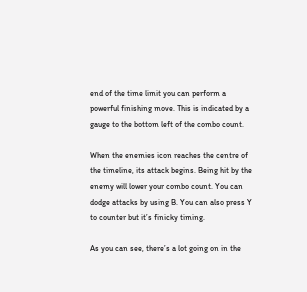end of the time limit you can perform a powerful finishing move. This is indicated by a gauge to the bottom left of the combo count.

When the enemies icon reaches the centre of the timeline, its attack begins. Being hit by the enemy will lower your combo count. You can dodge attacks by using B. You can also press Y to counter but it’s finicky timing.

As you can see, there’s a lot going on in the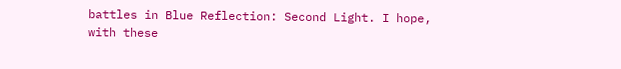battles in Blue Reflection: Second Light. I hope, with these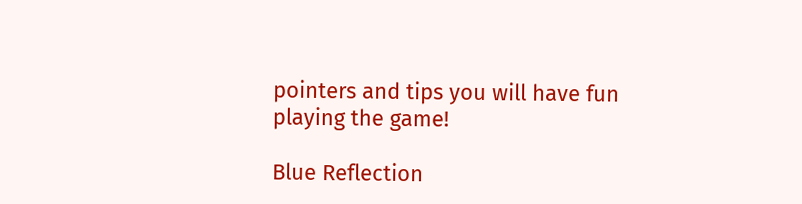pointers and tips you will have fun playing the game!

Blue Reflection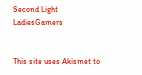Second Light LadiesGamers


This site uses Akismet to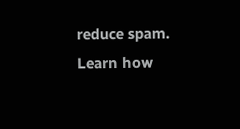reduce spam. Learn how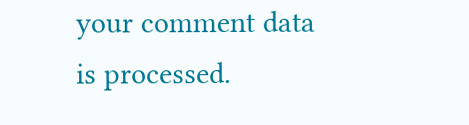your comment data is processed.